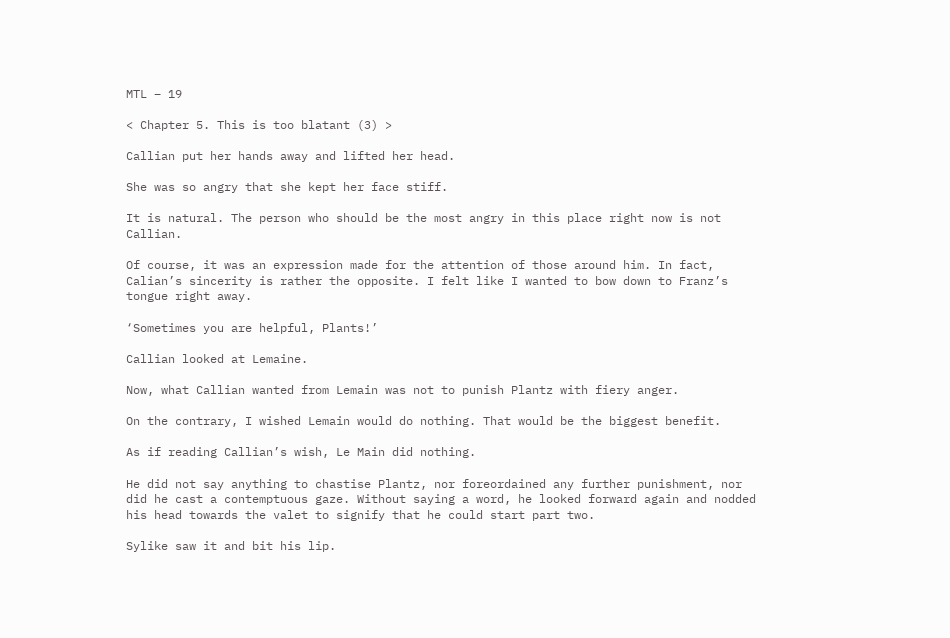MTL – 19

< Chapter 5. This is too blatant (3) >

Callian put her hands away and lifted her head.

She was so angry that she kept her face stiff.

It is natural. The person who should be the most angry in this place right now is not Callian.

Of course, it was an expression made for the attention of those around him. In fact, Calian’s sincerity is rather the opposite. I felt like I wanted to bow down to Franz’s tongue right away.

‘Sometimes you are helpful, Plants!’

Callian looked at Lemaine.

Now, what Callian wanted from Lemain was not to punish Plantz with fiery anger.

On the contrary, I wished Lemain would do nothing. That would be the biggest benefit.

As if reading Callian’s wish, Le Main did nothing.

He did not say anything to chastise Plantz, nor foreordained any further punishment, nor did he cast a contemptuous gaze. Without saying a word, he looked forward again and nodded his head towards the valet to signify that he could start part two.

Sylike saw it and bit his lip.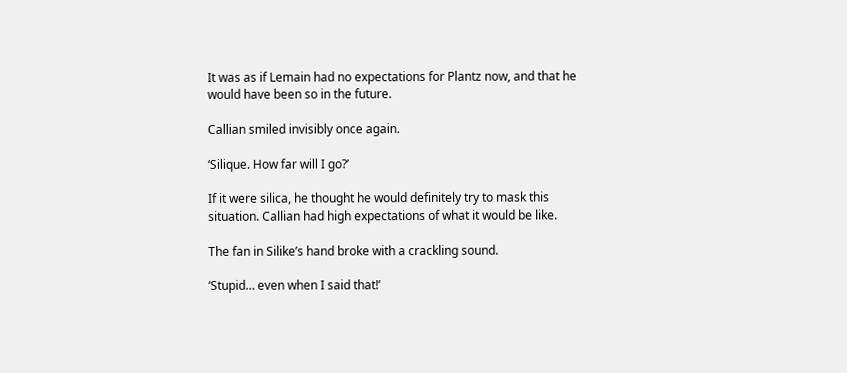It was as if Lemain had no expectations for Plantz now, and that he would have been so in the future.

Callian smiled invisibly once again.

‘Silique. How far will I go?’

If it were silica, he thought he would definitely try to mask this situation. Callian had high expectations of what it would be like.

The fan in Silike’s hand broke with a crackling sound.

‘Stupid… even when I said that!’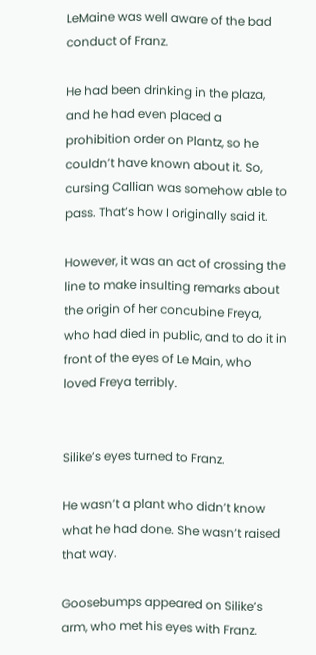LeMaine was well aware of the bad conduct of Franz.

He had been drinking in the plaza, and he had even placed a prohibition order on Plantz, so he couldn’t have known about it. So, cursing Callian was somehow able to pass. That’s how I originally said it.

However, it was an act of crossing the line to make insulting remarks about the origin of her concubine Freya, who had died in public, and to do it in front of the eyes of Le Main, who loved Freya terribly.


Silike’s eyes turned to Franz.

He wasn’t a plant who didn’t know what he had done. She wasn’t raised that way.

Goosebumps appeared on Silike’s arm, who met his eyes with Franz.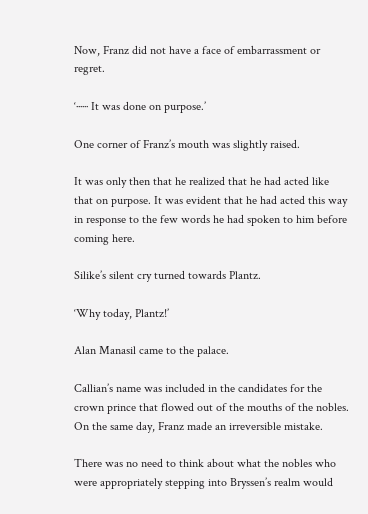Now, Franz did not have a face of embarrassment or regret.

‘······ It was done on purpose.’

One corner of Franz’s mouth was slightly raised.

It was only then that he realized that he had acted like that on purpose. It was evident that he had acted this way in response to the few words he had spoken to him before coming here.

Silike’s silent cry turned towards Plantz.

‘Why today, Plantz!’

Alan Manasil came to the palace.

Callian’s name was included in the candidates for the crown prince that flowed out of the mouths of the nobles. On the same day, Franz made an irreversible mistake.

There was no need to think about what the nobles who were appropriately stepping into Bryssen’s realm would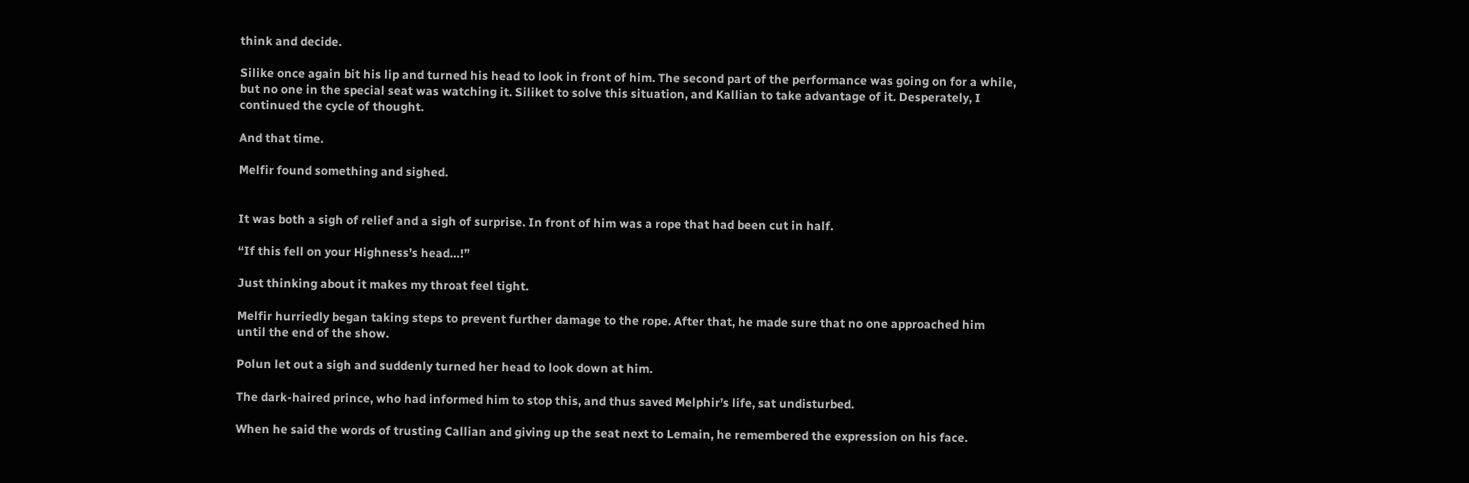think and decide.

Silike once again bit his lip and turned his head to look in front of him. The second part of the performance was going on for a while, but no one in the special seat was watching it. Siliket to solve this situation, and Kallian to take advantage of it. Desperately, I continued the cycle of thought.

And that time.

Melfir found something and sighed.


It was both a sigh of relief and a sigh of surprise. In front of him was a rope that had been cut in half.

“If this fell on your Highness’s head…!”

Just thinking about it makes my throat feel tight.

Melfir hurriedly began taking steps to prevent further damage to the rope. After that, he made sure that no one approached him until the end of the show.

Polun let out a sigh and suddenly turned her head to look down at him.

The dark-haired prince, who had informed him to stop this, and thus saved Melphir’s life, sat undisturbed.

When he said the words of trusting Callian and giving up the seat next to Lemain, he remembered the expression on his face.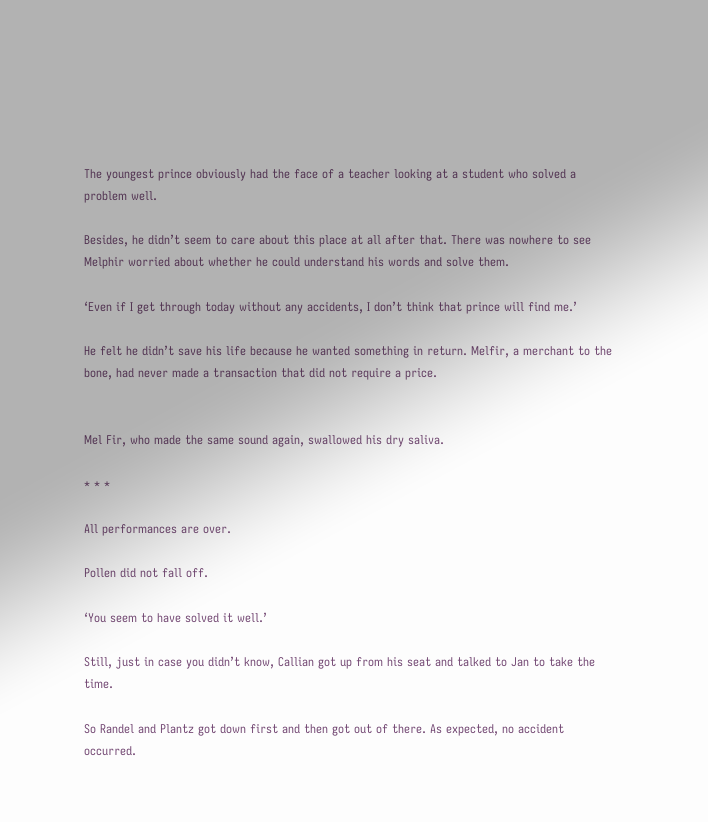The youngest prince obviously had the face of a teacher looking at a student who solved a problem well.

Besides, he didn’t seem to care about this place at all after that. There was nowhere to see Melphir worried about whether he could understand his words and solve them.

‘Even if I get through today without any accidents, I don’t think that prince will find me.’

He felt he didn’t save his life because he wanted something in return. Melfir, a merchant to the bone, had never made a transaction that did not require a price.


Mel Fir, who made the same sound again, swallowed his dry saliva.

* * *

All performances are over.

Pollen did not fall off.

‘You seem to have solved it well.’

Still, just in case you didn’t know, Callian got up from his seat and talked to Jan to take the time.

So Randel and Plantz got down first and then got out of there. As expected, no accident occurred.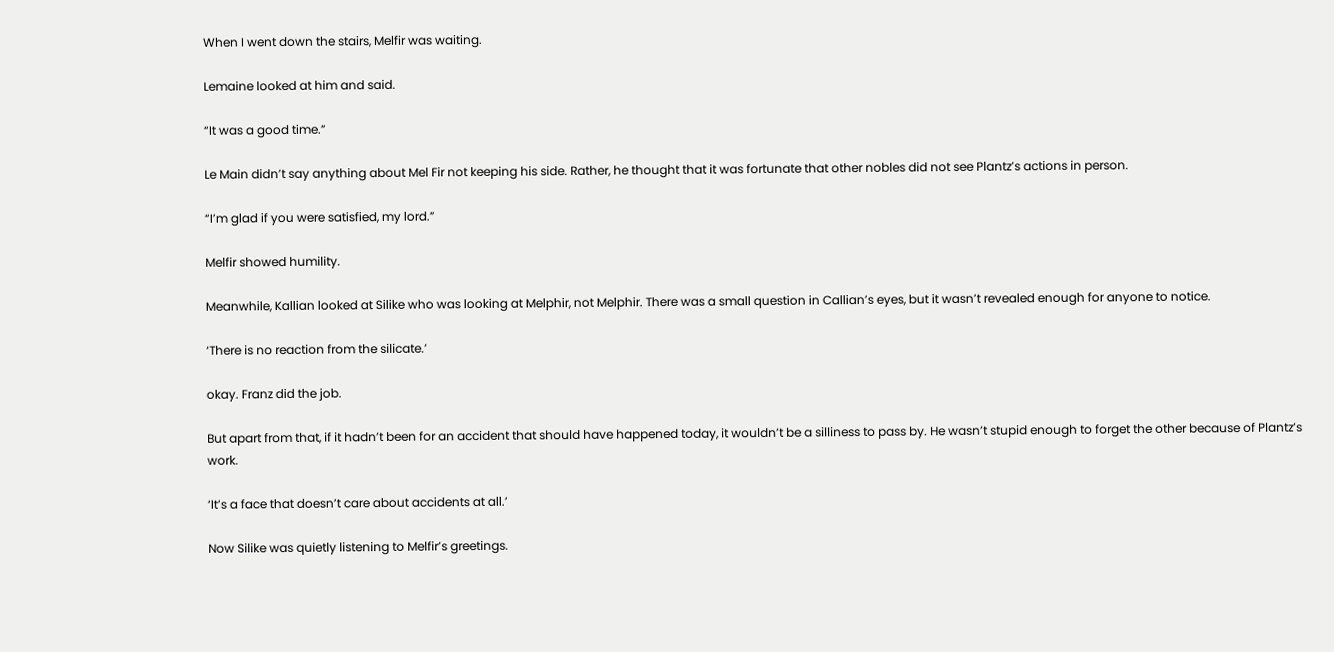When I went down the stairs, Melfir was waiting.

Lemaine looked at him and said.

“It was a good time.”

Le Main didn’t say anything about Mel Fir not keeping his side. Rather, he thought that it was fortunate that other nobles did not see Plantz’s actions in person.

“I’m glad if you were satisfied, my lord.”

Melfir showed humility.

Meanwhile, Kallian looked at Silike who was looking at Melphir, not Melphir. There was a small question in Callian’s eyes, but it wasn’t revealed enough for anyone to notice.

‘There is no reaction from the silicate.’

okay. Franz did the job.

But apart from that, if it hadn’t been for an accident that should have happened today, it wouldn’t be a silliness to pass by. He wasn’t stupid enough to forget the other because of Plantz’s work.

‘It’s a face that doesn’t care about accidents at all.’

Now Silike was quietly listening to Melfir’s greetings.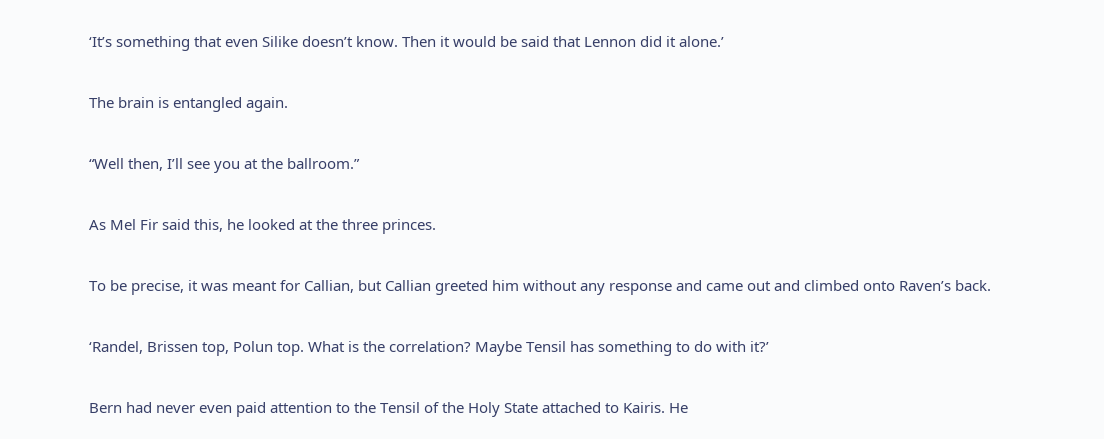‘It’s something that even Silike doesn’t know. Then it would be said that Lennon did it alone.’

The brain is entangled again.

“Well then, I’ll see you at the ballroom.”

As Mel Fir said this, he looked at the three princes.

To be precise, it was meant for Callian, but Callian greeted him without any response and came out and climbed onto Raven’s back.

‘Randel, Brissen top, Polun top. What is the correlation? Maybe Tensil has something to do with it?’

Bern had never even paid attention to the Tensil of the Holy State attached to Kairis. He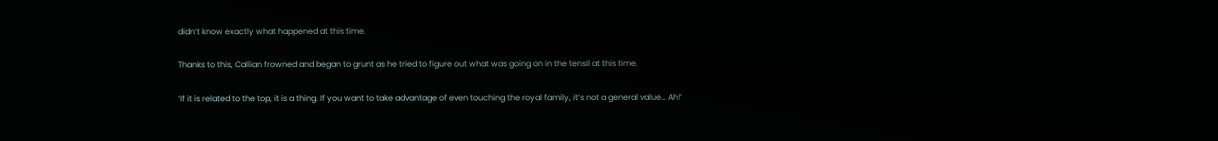didn’t know exactly what happened at this time.

Thanks to this, Callian frowned and began to grunt as he tried to figure out what was going on in the tensil at this time.

‘If it is related to the top, it is a thing. If you want to take advantage of even touching the royal family, it’s not a general value… Ah!’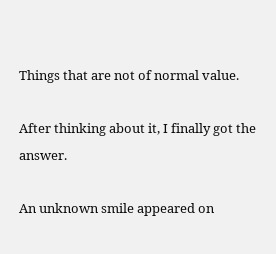Things that are not of normal value.

After thinking about it, I finally got the answer.

An unknown smile appeared on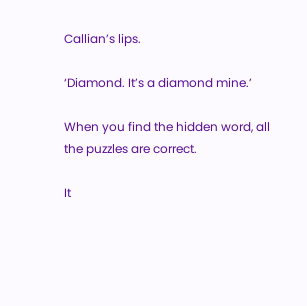Callian’s lips.

‘Diamond. It’s a diamond mine.’

When you find the hidden word, all the puzzles are correct.

It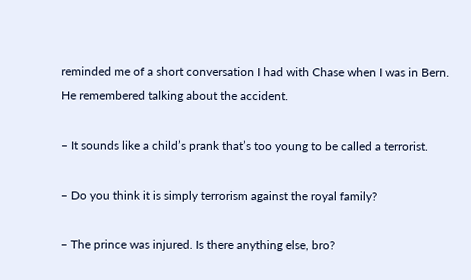reminded me of a short conversation I had with Chase when I was in Bern. He remembered talking about the accident.

– It sounds like a child’s prank that’s too young to be called a terrorist.

– Do you think it is simply terrorism against the royal family?

– The prince was injured. Is there anything else, bro?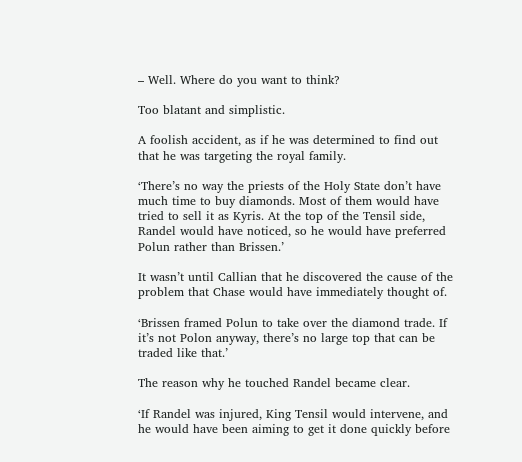– Well. Where do you want to think?

Too blatant and simplistic.

A foolish accident, as if he was determined to find out that he was targeting the royal family.

‘There’s no way the priests of the Holy State don’t have much time to buy diamonds. Most of them would have tried to sell it as Kyris. At the top of the Tensil side, Randel would have noticed, so he would have preferred Polun rather than Brissen.’

It wasn’t until Callian that he discovered the cause of the problem that Chase would have immediately thought of.

‘Brissen framed Polun to take over the diamond trade. If it’s not Polon anyway, there’s no large top that can be traded like that.’

The reason why he touched Randel became clear.

‘If Randel was injured, King Tensil would intervene, and he would have been aiming to get it done quickly before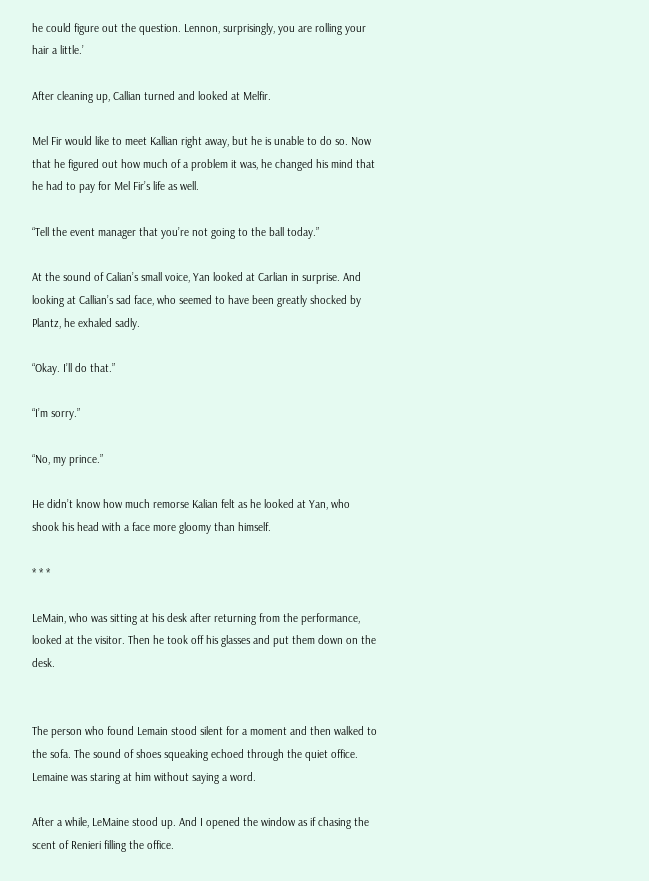he could figure out the question. Lennon, surprisingly, you are rolling your hair a little.’

After cleaning up, Callian turned and looked at Melfir.

Mel Fir would like to meet Kallian right away, but he is unable to do so. Now that he figured out how much of a problem it was, he changed his mind that he had to pay for Mel Fir’s life as well.

“Tell the event manager that you’re not going to the ball today.”

At the sound of Calian’s small voice, Yan looked at Carlian in surprise. And looking at Callian’s sad face, who seemed to have been greatly shocked by Plantz, he exhaled sadly.

“Okay. I’ll do that.”

“I’m sorry.”

“No, my prince.”

He didn’t know how much remorse Kalian felt as he looked at Yan, who shook his head with a face more gloomy than himself.

* * *

LeMain, who was sitting at his desk after returning from the performance, looked at the visitor. Then he took off his glasses and put them down on the desk.


The person who found Lemain stood silent for a moment and then walked to the sofa. The sound of shoes squeaking echoed through the quiet office. Lemaine was staring at him without saying a word.

After a while, LeMaine stood up. And I opened the window as if chasing the scent of Renieri filling the office.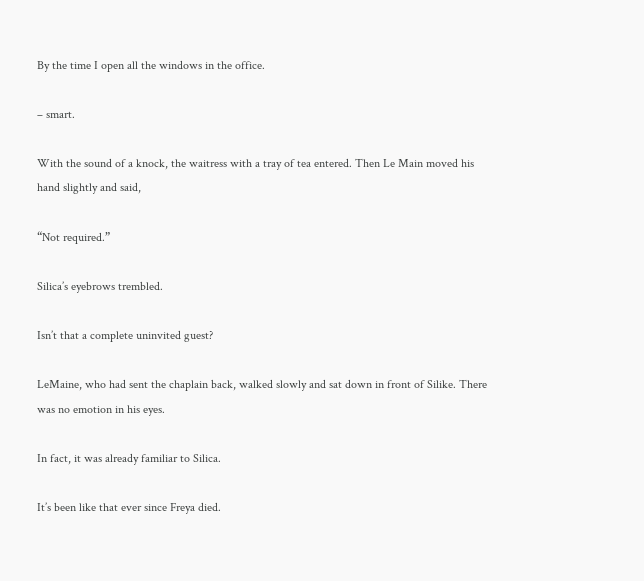By the time I open all the windows in the office.

– smart.

With the sound of a knock, the waitress with a tray of tea entered. Then Le Main moved his hand slightly and said,

“Not required.”

Silica’s eyebrows trembled.

Isn’t that a complete uninvited guest?

LeMaine, who had sent the chaplain back, walked slowly and sat down in front of Silike. There was no emotion in his eyes.

In fact, it was already familiar to Silica.

It’s been like that ever since Freya died.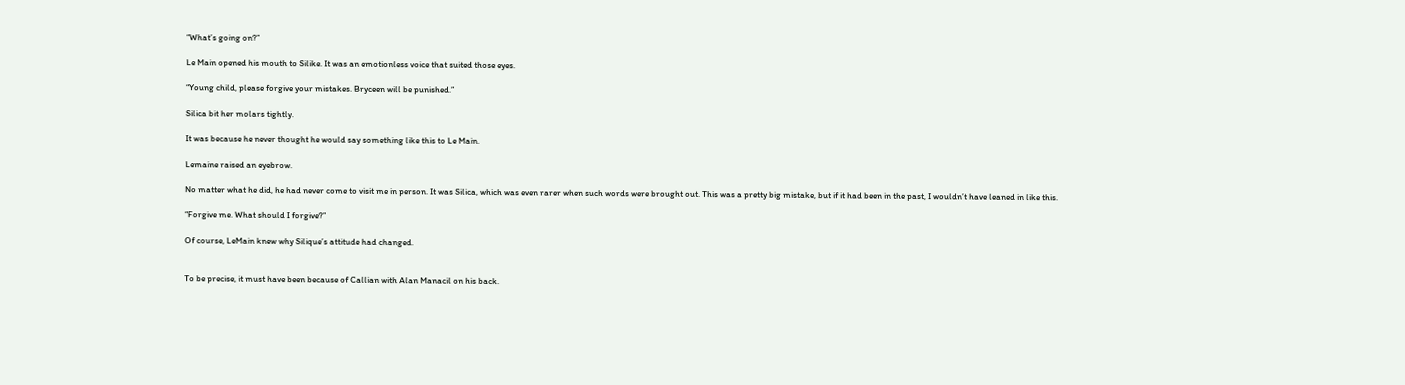“What’s going on?”

Le Main opened his mouth to Silike. It was an emotionless voice that suited those eyes.

“Young child, please forgive your mistakes. Bryceen will be punished.”

Silica bit her molars tightly.

It was because he never thought he would say something like this to Le Main.

Lemaine raised an eyebrow.

No matter what he did, he had never come to visit me in person. It was Silica, which was even rarer when such words were brought out. This was a pretty big mistake, but if it had been in the past, I wouldn’t have leaned in like this.

“Forgive me. What should I forgive?”

Of course, LeMain knew why Silique’s attitude had changed.


To be precise, it must have been because of Callian with Alan Manacil on his back.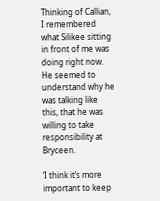Thinking of Callian, I remembered what Silikee sitting in front of me was doing right now. He seemed to understand why he was talking like this, that he was willing to take responsibility at Bryceen.

‘I think it’s more important to keep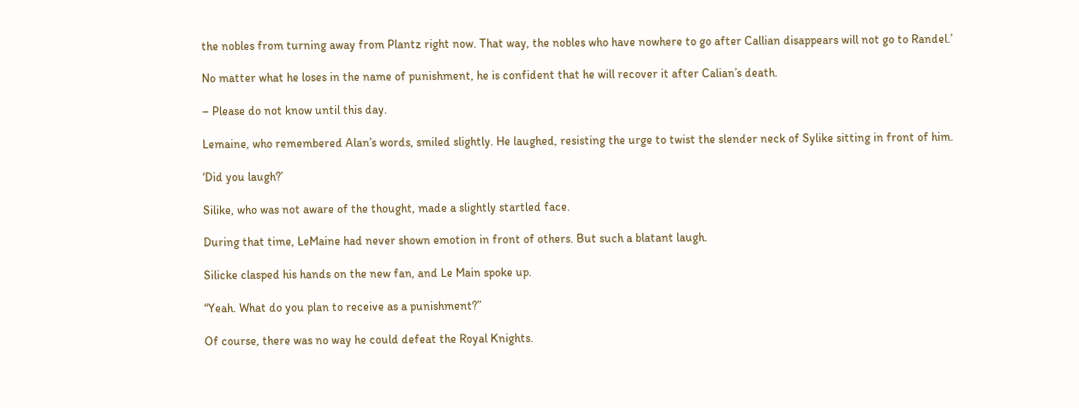the nobles from turning away from Plantz right now. That way, the nobles who have nowhere to go after Callian disappears will not go to Randel.’

No matter what he loses in the name of punishment, he is confident that he will recover it after Calian’s death.

– Please do not know until this day.

Lemaine, who remembered Alan’s words, smiled slightly. He laughed, resisting the urge to twist the slender neck of Sylike sitting in front of him.

‘Did you laugh?’

Silike, who was not aware of the thought, made a slightly startled face.

During that time, LeMaine had never shown emotion in front of others. But such a blatant laugh.

Silicke clasped his hands on the new fan, and Le Main spoke up.

“Yeah. What do you plan to receive as a punishment?”

Of course, there was no way he could defeat the Royal Knights.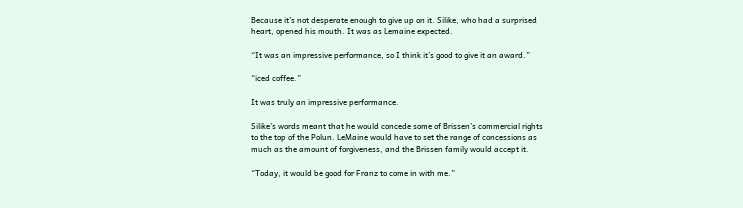Because it’s not desperate enough to give up on it. Silike, who had a surprised heart, opened his mouth. It was as Lemaine expected.

“It was an impressive performance, so I think it’s good to give it an award.”

“iced coffee.”

It was truly an impressive performance.

Silike’s words meant that he would concede some of Brissen’s commercial rights to the top of the Polun. LeMaine would have to set the range of concessions as much as the amount of forgiveness, and the Brissen family would accept it.

“Today, it would be good for Franz to come in with me.”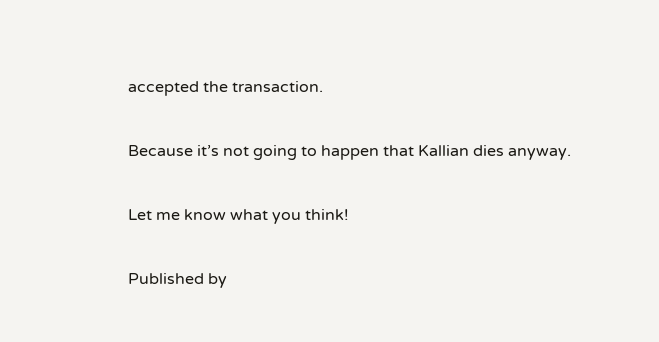accepted the transaction.

Because it’s not going to happen that Kallian dies anyway.

Let me know what you think!

Published by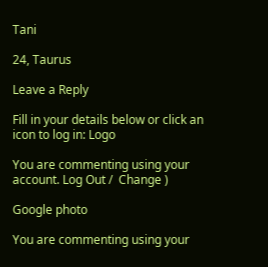Tani

24, Taurus

Leave a Reply

Fill in your details below or click an icon to log in: Logo

You are commenting using your account. Log Out /  Change )

Google photo

You are commenting using your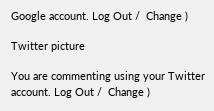Google account. Log Out /  Change )

Twitter picture

You are commenting using your Twitter account. Log Out /  Change )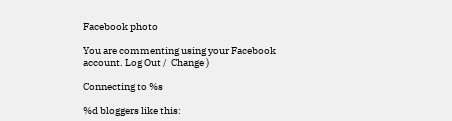Facebook photo

You are commenting using your Facebook account. Log Out /  Change )

Connecting to %s

%d bloggers like this: